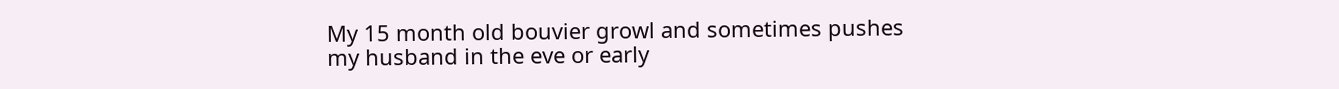My 15 month old bouvier growl and sometimes pushes my husband in the eve or early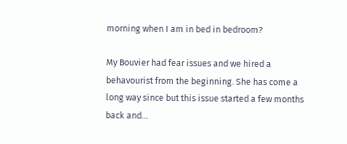morning when I am in bed in bedroom?

My Bouvier had fear issues and we hired a behavourist from the beginning. She has come a long way since but this issue started a few months back and…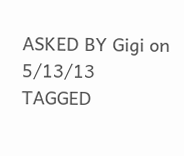ASKED BY Gigi on 5/13/13
TAGGED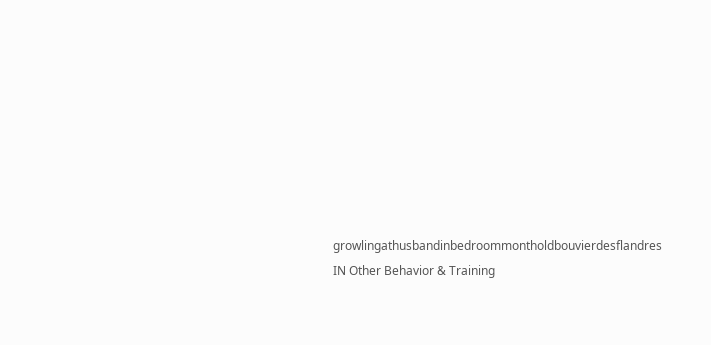growlingathusbandinbedroommontholdbouvierdesflandres IN Other Behavior & Training